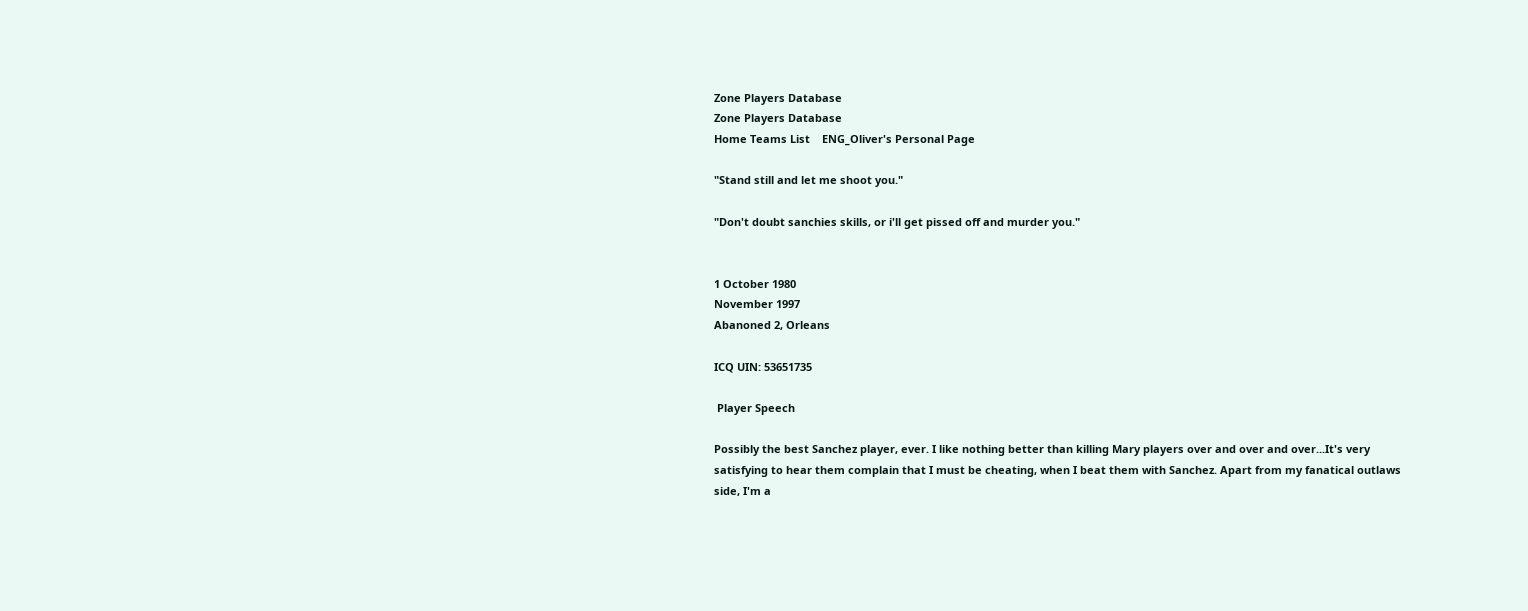Zone Players Database
Zone Players Database
Home Teams List    ENG_Oliver's Personal Page

"Stand still and let me shoot you."

"Don't doubt sanchies skills, or i'll get pissed off and murder you."


1 October 1980
November 1997
Abanoned 2, Orleans

ICQ UIN: 53651735

 Player Speech

Possibly the best Sanchez player, ever. I like nothing better than killing Mary players over and over and over...It's very satisfying to hear them complain that I must be cheating, when I beat them with Sanchez. Apart from my fanatical outlaws side, I'm a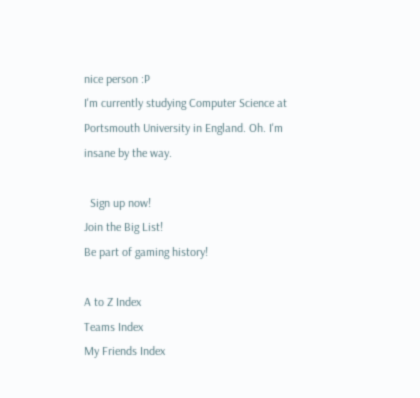nice person :P
I'm currently studying Computer Science at Portsmouth University in England. Oh. I'm insane by the way.

  Sign up now!
Join the Big List!
Be part of gaming history!

A to Z Index
Teams Index
My Friends Index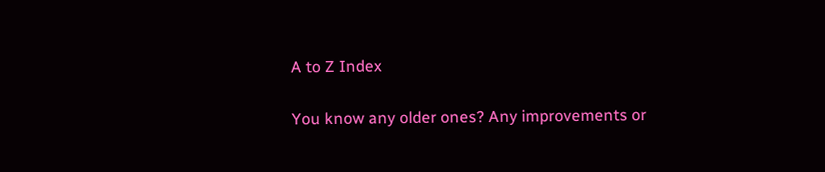A to Z Index

You know any older ones? Any improvements or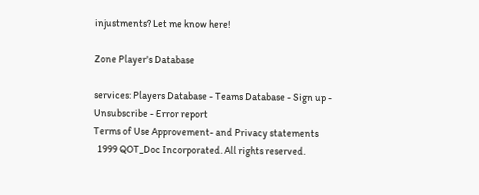injustments? Let me know here!

Zone Player's Database

services: Players Database - Teams Database - Sign up - Unsubscribe - Error report
Terms of Use Approvement- and Privacy statements
  1999 QOT_Doc Incorporated. All rights reserved.